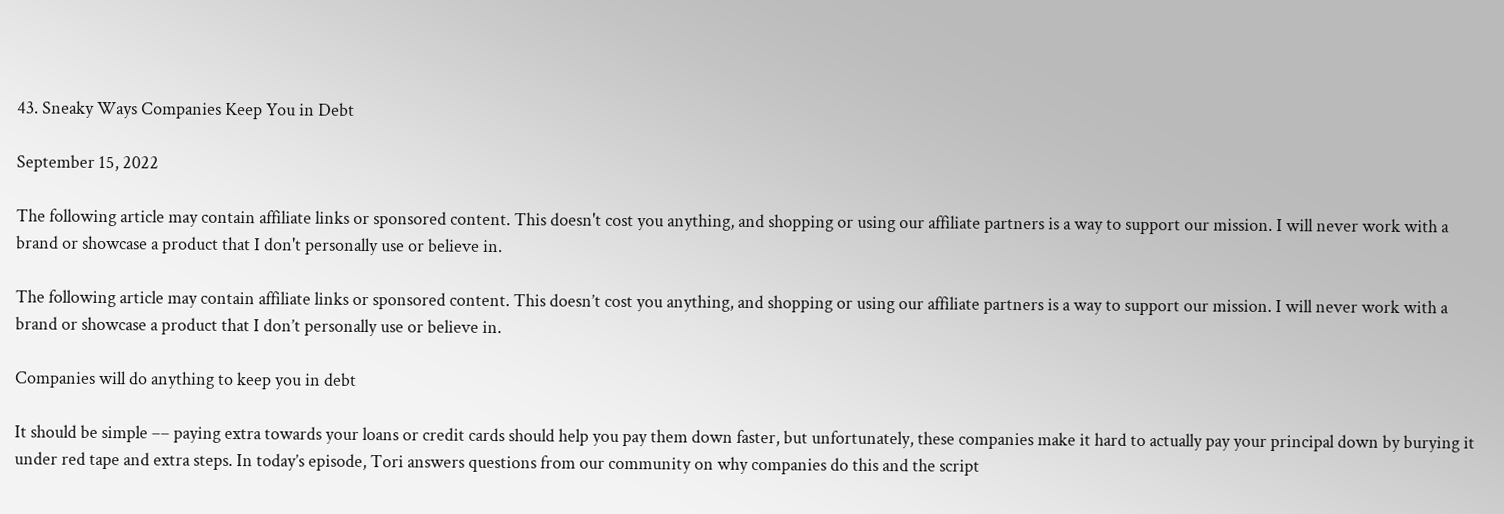43. Sneaky Ways Companies Keep You in Debt

September 15, 2022

The following article may contain affiliate links or sponsored content. This doesn't cost you anything, and shopping or using our affiliate partners is a way to support our mission. I will never work with a brand or showcase a product that I don't personally use or believe in.

The following article may contain affiliate links or sponsored content. This doesn’t cost you anything, and shopping or using our affiliate partners is a way to support our mission. I will never work with a brand or showcase a product that I don’t personally use or believe in.

Companies will do anything to keep you in debt

It should be simple –– paying extra towards your loans or credit cards should help you pay them down faster, but unfortunately, these companies make it hard to actually pay your principal down by burying it under red tape and extra steps. In today’s episode, Tori answers questions from our community on why companies do this and the script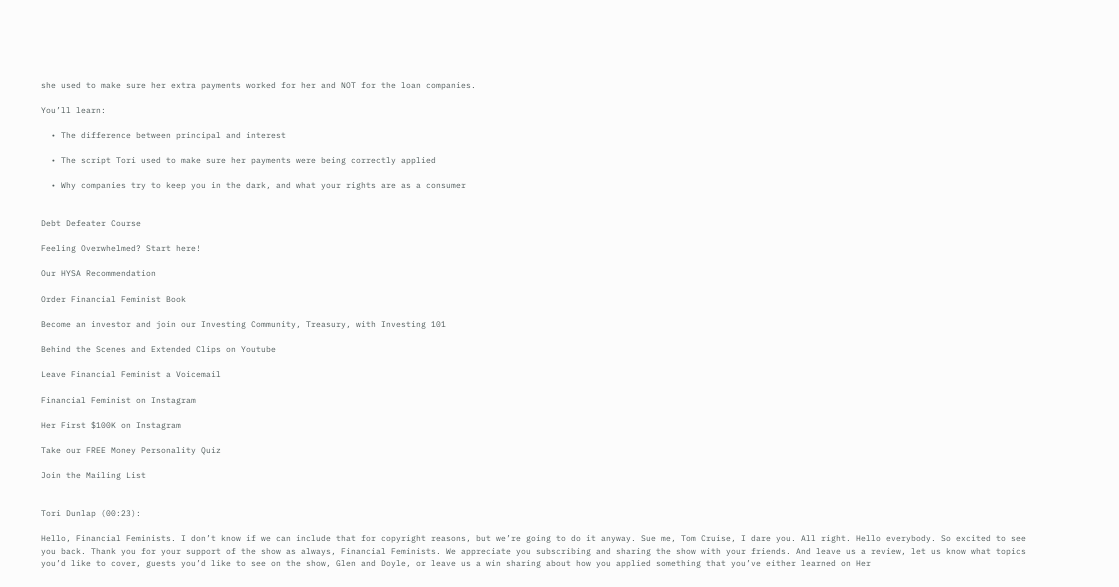she used to make sure her extra payments worked for her and NOT for the loan companies.

You’ll learn:

  • The difference between principal and interest

  • The script Tori used to make sure her payments were being correctly applied

  • Why companies try to keep you in the dark, and what your rights are as a consumer


Debt Defeater Course

Feeling Overwhelmed? Start here!

Our HYSA Recommendation

Order Financial Feminist Book

Become an investor and join our Investing Community, Treasury, with Investing 101

Behind the Scenes and Extended Clips on Youtube

Leave Financial Feminist a Voicemail

Financial Feminist on Instagram

Her First $100K on Instagram

Take our FREE Money Personality Quiz

Join the Mailing List


Tori Dunlap (00:23):

Hello, Financial Feminists. I don’t know if we can include that for copyright reasons, but we’re going to do it anyway. Sue me, Tom Cruise, I dare you. All right. Hello everybody. So excited to see you back. Thank you for your support of the show as always, Financial Feminists. We appreciate you subscribing and sharing the show with your friends. And leave us a review, let us know what topics you’d like to cover, guests you’d like to see on the show, Glen and Doyle, or leave us a win sharing about how you applied something that you’ve either learned on Her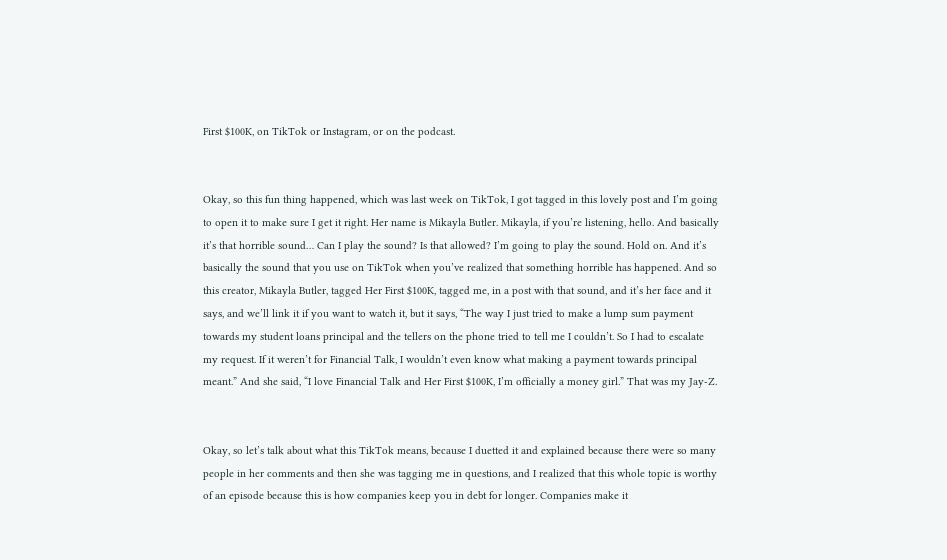First $100K, on TikTok or Instagram, or on the podcast.


Okay, so this fun thing happened, which was last week on TikTok, I got tagged in this lovely post and I’m going to open it to make sure I get it right. Her name is Mikayla Butler. Mikayla, if you’re listening, hello. And basically it’s that horrible sound… Can I play the sound? Is that allowed? I’m going to play the sound. Hold on. And it’s basically the sound that you use on TikTok when you’ve realized that something horrible has happened. And so this creator, Mikayla Butler, tagged Her First $100K, tagged me, in a post with that sound, and it’s her face and it says, and we’ll link it if you want to watch it, but it says, “The way I just tried to make a lump sum payment towards my student loans principal and the tellers on the phone tried to tell me I couldn’t. So I had to escalate my request. If it weren’t for Financial Talk, I wouldn’t even know what making a payment towards principal meant.” And she said, “I love Financial Talk and Her First $100K, I’m officially a money girl.” That was my Jay-Z.


Okay, so let’s talk about what this TikTok means, because I duetted it and explained because there were so many people in her comments and then she was tagging me in questions, and I realized that this whole topic is worthy of an episode because this is how companies keep you in debt for longer. Companies make it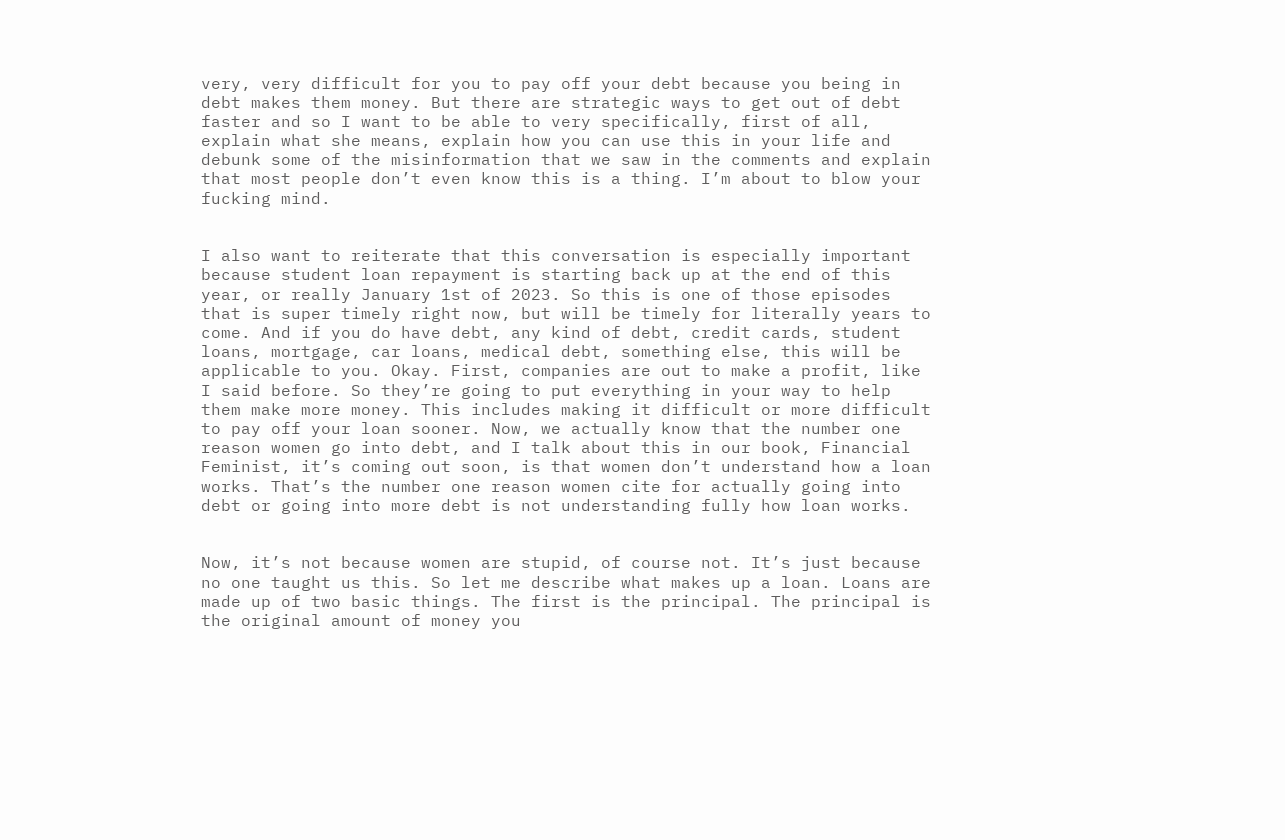very, very difficult for you to pay off your debt because you being in debt makes them money. But there are strategic ways to get out of debt faster and so I want to be able to very specifically, first of all, explain what she means, explain how you can use this in your life and debunk some of the misinformation that we saw in the comments and explain that most people don’t even know this is a thing. I’m about to blow your fucking mind.


I also want to reiterate that this conversation is especially important because student loan repayment is starting back up at the end of this year, or really January 1st of 2023. So this is one of those episodes that is super timely right now, but will be timely for literally years to come. And if you do have debt, any kind of debt, credit cards, student loans, mortgage, car loans, medical debt, something else, this will be applicable to you. Okay. First, companies are out to make a profit, like I said before. So they’re going to put everything in your way to help them make more money. This includes making it difficult or more difficult to pay off your loan sooner. Now, we actually know that the number one reason women go into debt, and I talk about this in our book, Financial Feminist, it’s coming out soon, is that women don’t understand how a loan works. That’s the number one reason women cite for actually going into debt or going into more debt is not understanding fully how loan works.


Now, it’s not because women are stupid, of course not. It’s just because no one taught us this. So let me describe what makes up a loan. Loans are made up of two basic things. The first is the principal. The principal is the original amount of money you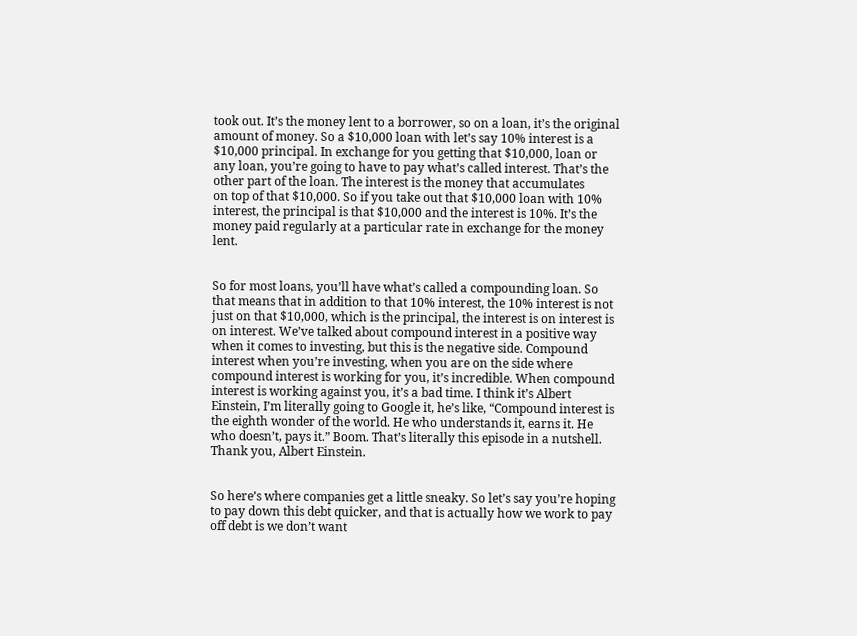took out. It’s the money lent to a borrower, so on a loan, it’s the original amount of money. So a $10,000 loan with let’s say 10% interest is a $10,000 principal. In exchange for you getting that $10,000, loan or any loan, you’re going to have to pay what’s called interest. That’s the other part of the loan. The interest is the money that accumulates
on top of that $10,000. So if you take out that $10,000 loan with 10% interest, the principal is that $10,000 and the interest is 10%. It’s the money paid regularly at a particular rate in exchange for the money lent.


So for most loans, you’ll have what’s called a compounding loan. So that means that in addition to that 10% interest, the 10% interest is not just on that $10,000, which is the principal, the interest is on interest is on interest. We’ve talked about compound interest in a positive way when it comes to investing, but this is the negative side. Compound interest when you’re investing, when you are on the side where compound interest is working for you, it’s incredible. When compound interest is working against you, it’s a bad time. I think it’s Albert Einstein, I’m literally going to Google it, he’s like, “Compound interest is the eighth wonder of the world. He who understands it, earns it. He who doesn’t, pays it.” Boom. That’s literally this episode in a nutshell. Thank you, Albert Einstein.


So here’s where companies get a little sneaky. So let’s say you’re hoping to pay down this debt quicker, and that is actually how we work to pay off debt is we don’t want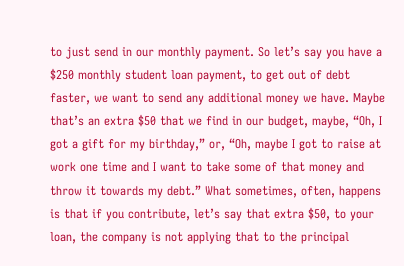to just send in our monthly payment. So let’s say you have a $250 monthly student loan payment, to get out of debt faster, we want to send any additional money we have. Maybe that’s an extra $50 that we find in our budget, maybe, “Oh, I got a gift for my birthday,” or, “Oh, maybe I got to raise at work one time and I want to take some of that money and throw it towards my debt.” What sometimes, often, happens is that if you contribute, let’s say that extra $50, to your loan, the company is not applying that to the principal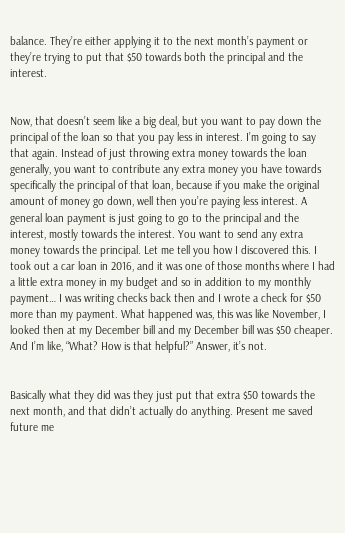balance. They’re either applying it to the next month’s payment or they’re trying to put that $50 towards both the principal and the interest.


Now, that doesn’t seem like a big deal, but you want to pay down the principal of the loan so that you pay less in interest. I’m going to say that again. Instead of just throwing extra money towards the loan generally, you want to contribute any extra money you have towards specifically the principal of that loan, because if you make the original amount of money go down, well then you’re paying less interest. A general loan payment is just going to go to the principal and the interest, mostly towards the interest. You want to send any extra money towards the principal. Let me tell you how I discovered this. I took out a car loan in 2016, and it was one of those months where I had a little extra money in my budget and so in addition to my monthly payment… I was writing checks back then and I wrote a check for $50 more than my payment. What happened was, this was like November, I looked then at my December bill and my December bill was $50 cheaper. And I’m like, “What? How is that helpful?” Answer, it’s not.


Basically what they did was they just put that extra $50 towards the next month, and that didn’t actually do anything. Present me saved future me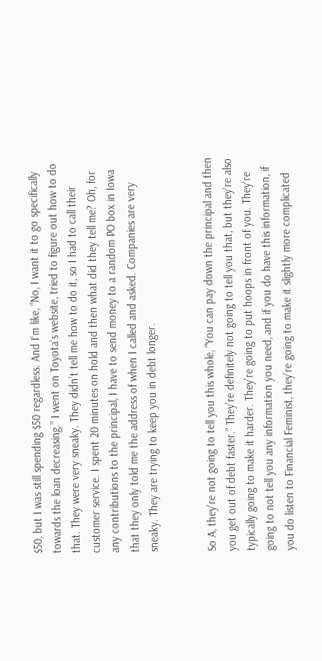$50, but I was still spending $50 regardless. And I’m like, “No, I want it to go specifically towards the loan decreasing.” I went on Toyota’s website, tried to figure out how to do that. They were very sneaky. They didn’t tell me how to do it, so I had to call their customer service. I spent 20 minutes on hold and then what did they tell me? Oh, for any contributions to the principal, I have to send money to a random PO box in Iowa that they only told me the address of when I called and asked. Companies are very sneaky. They are trying to keep you in debt longer.


So A, they’re not going to tell you this whole, “You can pay down the principal and then you get out of debt faster.” They’re definitely not going to tell you that, but they’re also typically going to make it harder. They’re going to put hoops in front of you. They’re going to not tell you any information you need, and if you do have this information, if you do listen to Financial Feminist, they’re going to make it slightly more complicated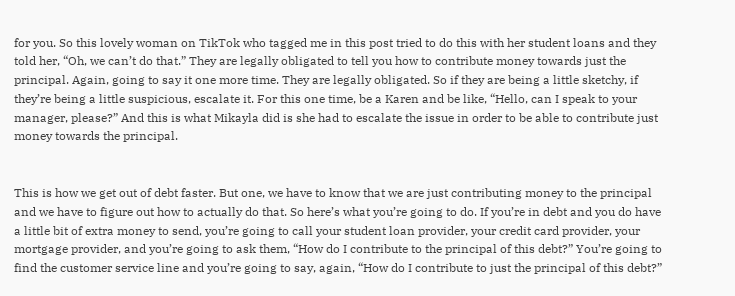for you. So this lovely woman on TikTok who tagged me in this post tried to do this with her student loans and they told her, “Oh, we can’t do that.” They are legally obligated to tell you how to contribute money towards just the principal. Again, going to say it one more time. They are legally obligated. So if they are being a little sketchy, if they’re being a little suspicious, escalate it. For this one time, be a Karen and be like, “Hello, can I speak to your manager, please?” And this is what Mikayla did is she had to escalate the issue in order to be able to contribute just money towards the principal.


This is how we get out of debt faster. But one, we have to know that we are just contributing money to the principal and we have to figure out how to actually do that. So here’s what you’re going to do. If you’re in debt and you do have a little bit of extra money to send, you’re going to call your student loan provider, your credit card provider, your mortgage provider, and you’re going to ask them, “How do I contribute to the principal of this debt?” You’re going to find the customer service line and you’re going to say, again, “How do I contribute to just the principal of this debt?”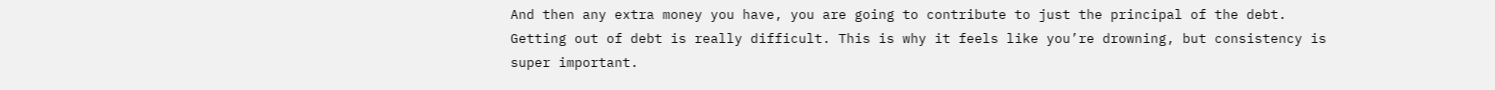And then any extra money you have, you are going to contribute to just the principal of the debt. Getting out of debt is really difficult. This is why it feels like you’re drowning, but consistency is super important.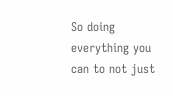So doing everything you can to not just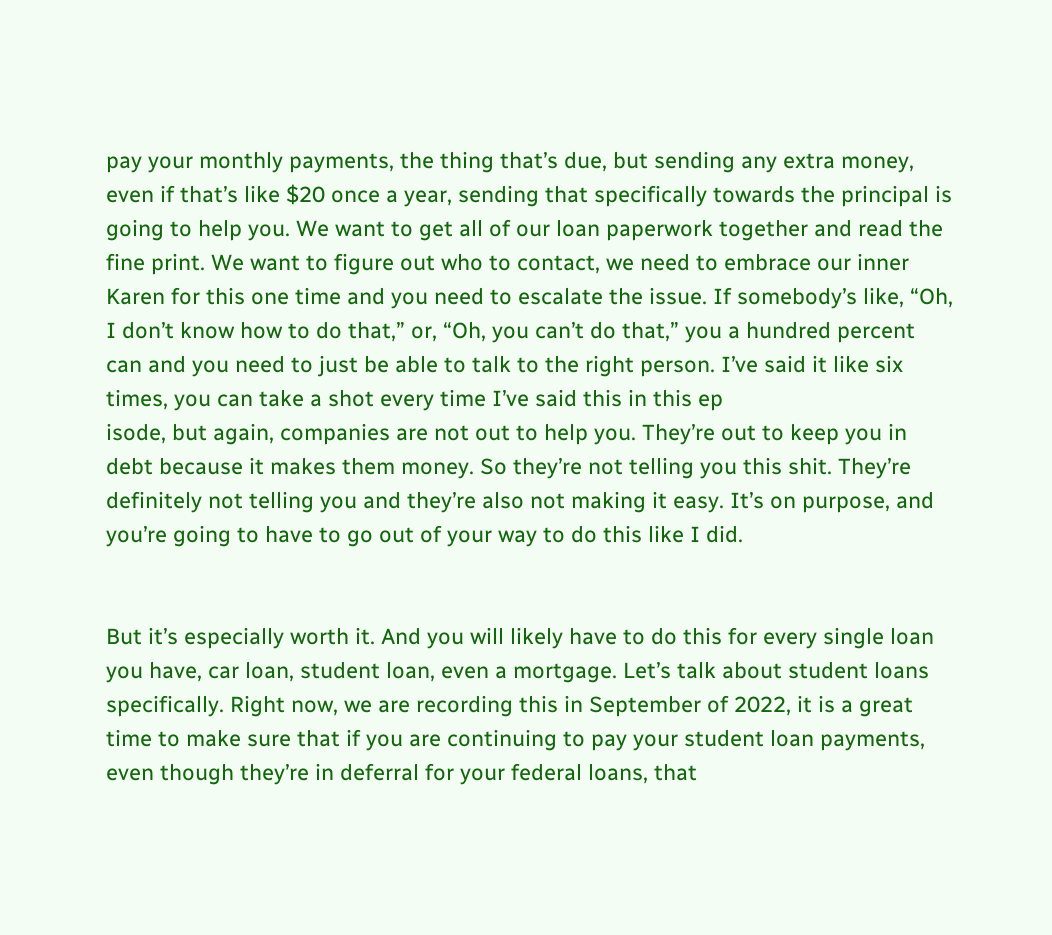pay your monthly payments, the thing that’s due, but sending any extra money, even if that’s like $20 once a year, sending that specifically towards the principal is going to help you. We want to get all of our loan paperwork together and read the fine print. We want to figure out who to contact, we need to embrace our inner Karen for this one time and you need to escalate the issue. If somebody’s like, “Oh, I don’t know how to do that,” or, “Oh, you can’t do that,” you a hundred percent can and you need to just be able to talk to the right person. I’ve said it like six times, you can take a shot every time I’ve said this in this ep
isode, but again, companies are not out to help you. They’re out to keep you in debt because it makes them money. So they’re not telling you this shit. They’re definitely not telling you and they’re also not making it easy. It’s on purpose, and you’re going to have to go out of your way to do this like I did.


But it’s especially worth it. And you will likely have to do this for every single loan you have, car loan, student loan, even a mortgage. Let’s talk about student loans specifically. Right now, we are recording this in September of 2022, it is a great time to make sure that if you are continuing to pay your student loan payments, even though they’re in deferral for your federal loans, that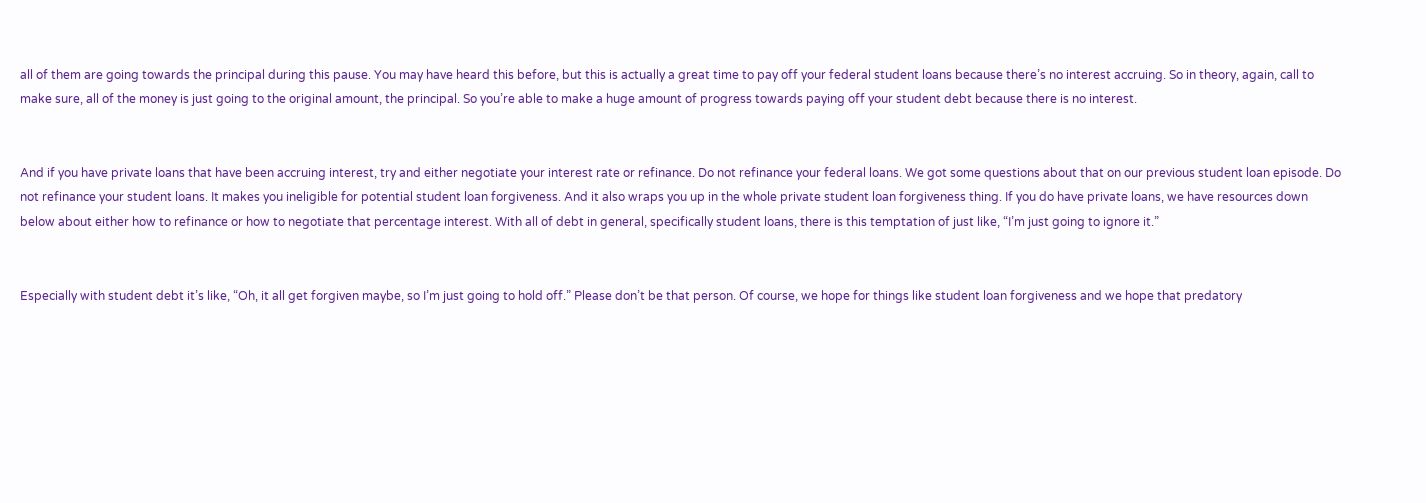all of them are going towards the principal during this pause. You may have heard this before, but this is actually a great time to pay off your federal student loans because there’s no interest accruing. So in theory, again, call to make sure, all of the money is just going to the original amount, the principal. So you’re able to make a huge amount of progress towards paying off your student debt because there is no interest.


And if you have private loans that have been accruing interest, try and either negotiate your interest rate or refinance. Do not refinance your federal loans. We got some questions about that on our previous student loan episode. Do not refinance your student loans. It makes you ineligible for potential student loan forgiveness. And it also wraps you up in the whole private student loan forgiveness thing. If you do have private loans, we have resources down below about either how to refinance or how to negotiate that percentage interest. With all of debt in general, specifically student loans, there is this temptation of just like, “I’m just going to ignore it.”


Especially with student debt it’s like, “Oh, it all get forgiven maybe, so I’m just going to hold off.” Please don’t be that person. Of course, we hope for things like student loan forgiveness and we hope that predatory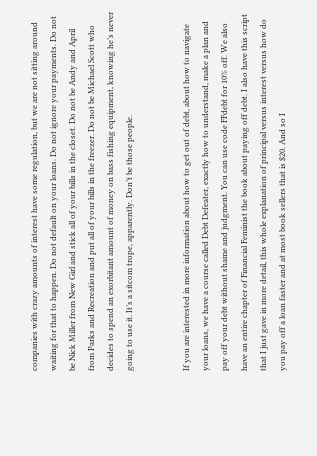companies with crazy amounts of interest have some regulation, but we are not sitting around waiting for that to happen. Do not default on your loans. Do not ignore your payments. Do not be Nick Miller from New Girl and stick all of your bills in the closet. Do not be Andy and April from Parks and Recreation and put all of your bills in the freezer. Do not be Michael Scott who decides to spend an exorbitant amount of money on bass fishing equipment, knowing he’s never going to use it. It’s a sitcom trope, apparently. Don’t be those people.


If you are interested in more information about how to get out of debt, about how to navigate your loans, we have a course called Debt Defeater, exactly how to understand, make a plan and pay off your debt without shame and judgment. You can use code FFdebt for 10% off. We also have an entire chapter of Financial Feminist the book about paying off debt. I also have this script that I just gave in more detail, this whole explanation of principal versus interest versus how do you pay off a loan faster and at most book sellers that is $20. And so I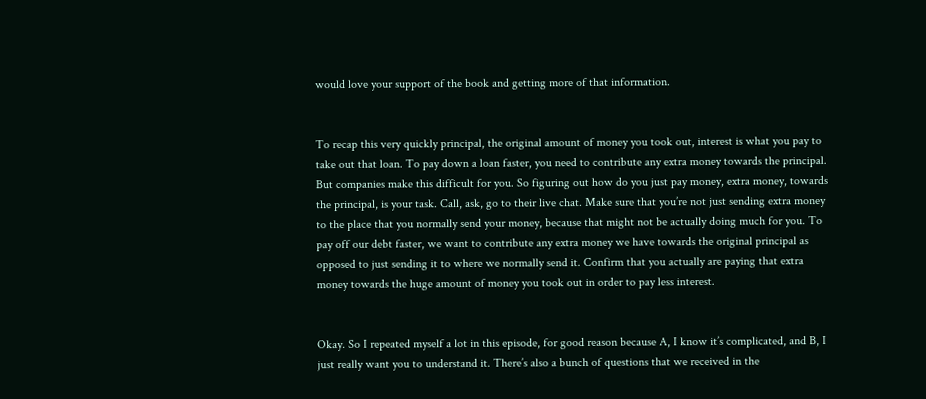would love your support of the book and getting more of that information.


To recap this very quickly principal, the original amount of money you took out, interest is what you pay to take out that loan. To pay down a loan faster, you need to contribute any extra money towards the principal. But companies make this difficult for you. So figuring out how do you just pay money, extra money, towards the principal, is your task. Call, ask, go to their live chat. Make sure that you’re not just sending extra money to the place that you normally send your money, because that might not be actually doing much for you. To pay off our debt faster, we want to contribute any extra money we have towards the original principal as opposed to just sending it to where we normally send it. Confirm that you actually are paying that extra money towards the huge amount of money you took out in order to pay less interest.


Okay. So I repeated myself a lot in this episode, for good reason because A, I know it’s complicated, and B, I just really want you to understand it. There’s also a bunch of questions that we received in the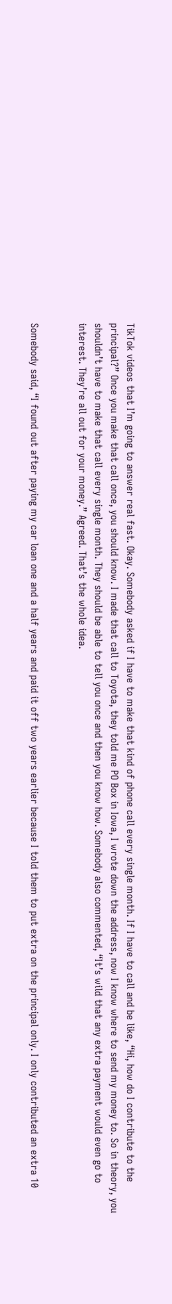TikTok videos that I’m going to answer real fast. Okay. Somebody asked if I have to make that kind of phone call every single month. If I have to call and be like, “Hi, how do I contribute to the principal?” Once you make that call once, you should know. I made that call to Toyota, they told me PO Box in Iowa, I wrote down the address, now I know where to send my money to. So in theory, you shouldn’t have to make that call every single month. They should be able to tell you once and then you know how. Somebody also commented, “It’s wild that any extra payment would even go to interest. They’re all out for your money.” Agreed. That’s the whole idea.


Somebody said, “I found out after paying my car loan one and a half years and paid it off two years earlier because I told them to put extra on the principal only. I only contributed an extra 10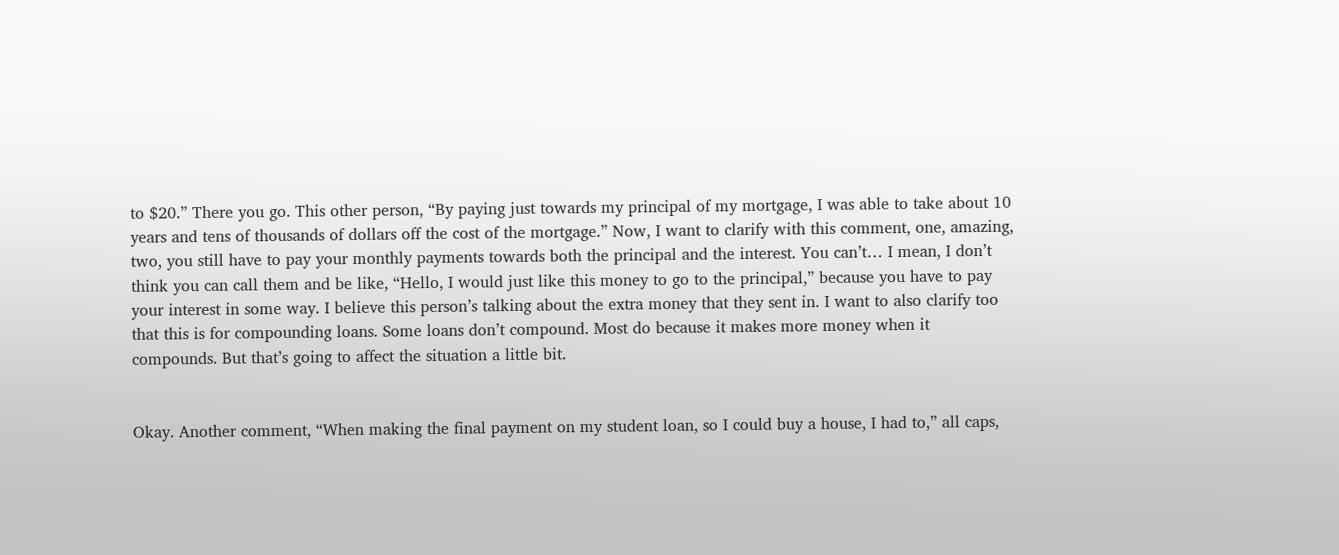to $20.” There you go. This other person, “By paying just towards my principal of my mortgage, I was able to take about 10 years and tens of thousands of dollars off the cost of the mortgage.” Now, I want to clarify with this comment, one, amazing, two, you still have to pay your monthly payments towards both the principal and the interest. You can’t… I mean, I don’t think you can call them and be like, “Hello, I would just like this money to go to the principal,” because you have to pay your interest in some way. I believe this person’s talking about the extra money that they sent in. I want to also clarify too that this is for compounding loans. Some loans don’t compound. Most do because it makes more money when it compounds. But that’s going to affect the situation a little bit.


Okay. Another comment, “When making the final payment on my student loan, so I could buy a house, I had to,” all caps,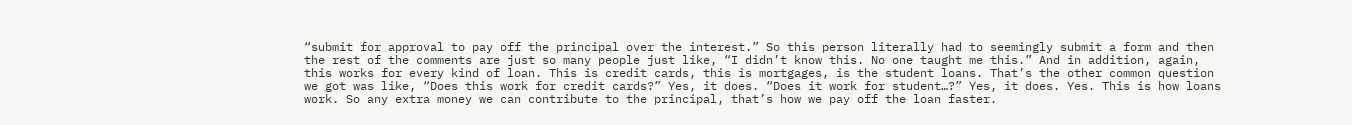“submit for approval to pay off the principal over the interest.” So this person literally had to seemingly submit a form and then the rest of the comments are just so many people just like, “I didn’t know this. No one taught me this.” And in addition, again, this works for every kind of loan. This is credit cards, this is mortgages, is the student loans. That’s the other common question we got was like, “Does this work for credit cards?” Yes, it does. “Does it work for student…?” Yes, it does. Yes. This is how loans work. So any extra money we can contribute to the principal, that’s how we pay off the loan faster.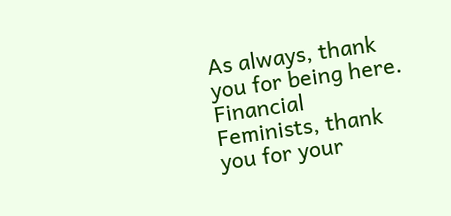As always, thank you for being here. Financial Feminists, thank you for your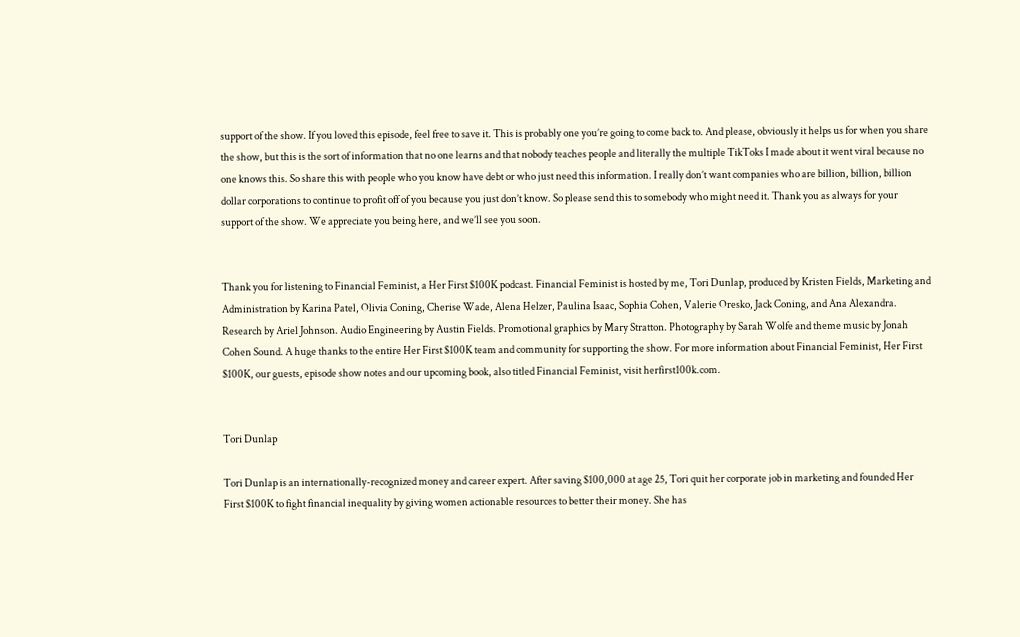support of the show. If you loved this episode, feel free to save it. This is probably one you’re going to come back to. And please, obviously it helps us for when you share the show, but this is the sort of information that no one learns and that nobody teaches people and literally the multiple TikToks I made about it went viral because no one knows this. So share this with people who you know have debt or who just need this information. I really don’t want companies who are billion, billion, billion dollar corporations to continue to profit off of you because you just don’t know. So please send this to somebody who might need it. Thank you as always for your support of the show. We appreciate you being here, and we’ll see you soon.


Thank you for listening to Financial Feminist, a Her First $100K podcast. Financial Feminist is hosted by me, Tori Dunlap, produced by Kristen Fields, Marketing and Administration by Karina Patel, Olivia Coning, Cherise Wade, Alena Helzer, Paulina Isaac, Sophia Cohen, Valerie Oresko, Jack Coning, and Ana Alexandra. Research by Ariel Johnson. Audio Engineering by Austin Fields. Promotional graphics by Mary Stratton. Photography by Sarah Wolfe and theme music by Jonah Cohen Sound. A huge thanks to the entire Her First $100K team and community for supporting the show. For more information about Financial Feminist, Her First $100K, our guests, episode show notes and our upcoming book, also titled Financial Feminist, visit herfirst100k.com.


Tori Dunlap

Tori Dunlap is an internationally-recognized money and career expert. After saving $100,000 at age 25, Tori quit her corporate job in marketing and founded Her First $100K to fight financial inequality by giving women actionable resources to better their money. She has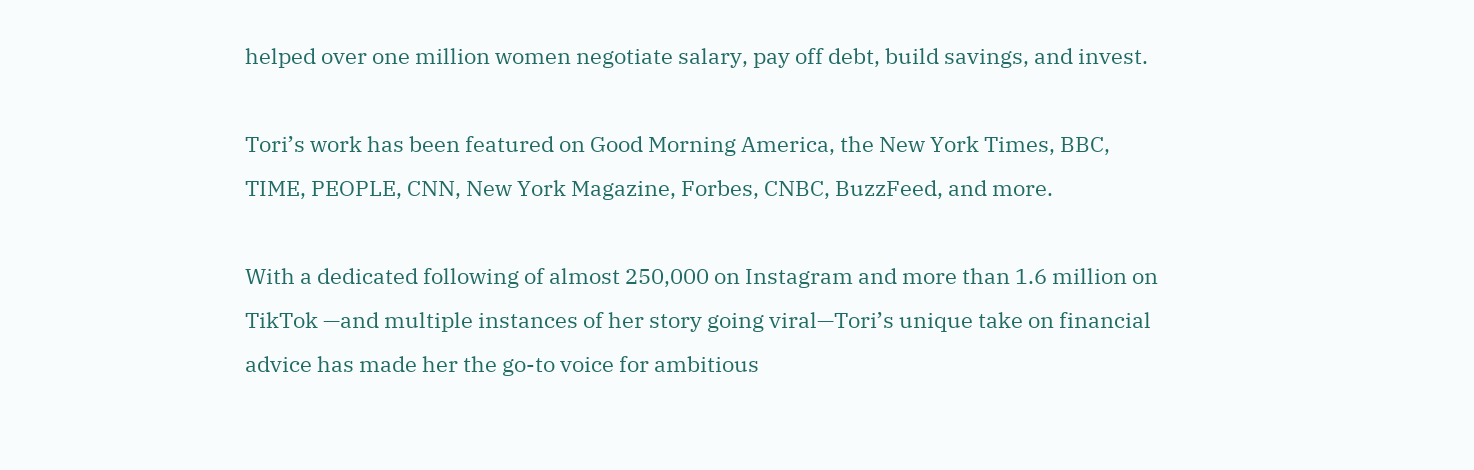helped over one million women negotiate salary, pay off debt, build savings, and invest.

Tori’s work has been featured on Good Morning America, the New York Times, BBC, TIME, PEOPLE, CNN, New York Magazine, Forbes, CNBC, BuzzFeed, and more.

With a dedicated following of almost 250,000 on Instagram and more than 1.6 million on TikTok —and multiple instances of her story going viral—Tori’s unique take on financial advice has made her the go-to voice for ambitious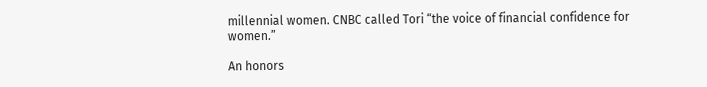millennial women. CNBC called Tori “the voice of financial confidence for women.”

An honors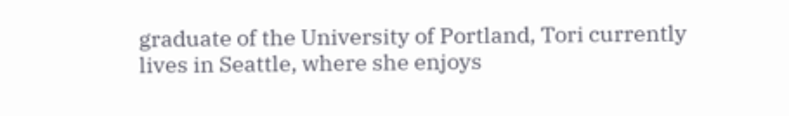graduate of the University of Portland, Tori currently lives in Seattle, where she enjoys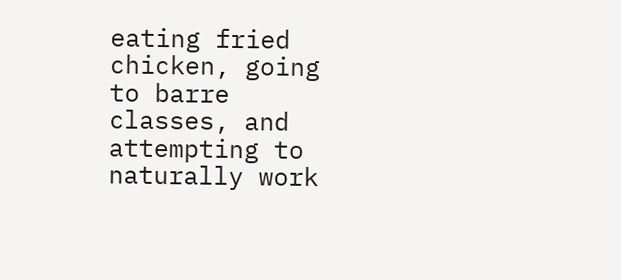eating fried chicken, going to barre classes, and attempting to naturally work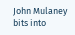John Mulaney bits into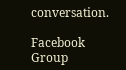conversation.

Facebook Group